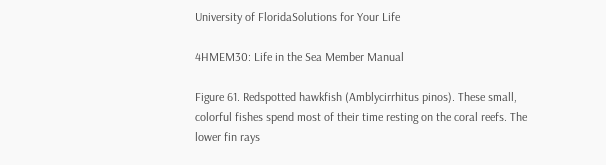University of FloridaSolutions for Your Life

4HMEM30: Life in the Sea Member Manual

Figure 61. Redspotted hawkfish (Amblycirrhitus pinos). These small, colorful fishes spend most of their time resting on the coral reefs. The lower fin rays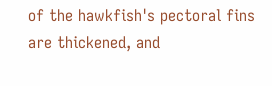of the hawkfish's pectoral fins are thickened, and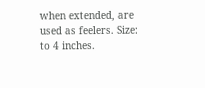when extended, are used as feelers. Size: to 4 inches.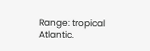Range: tropical Atlantic.